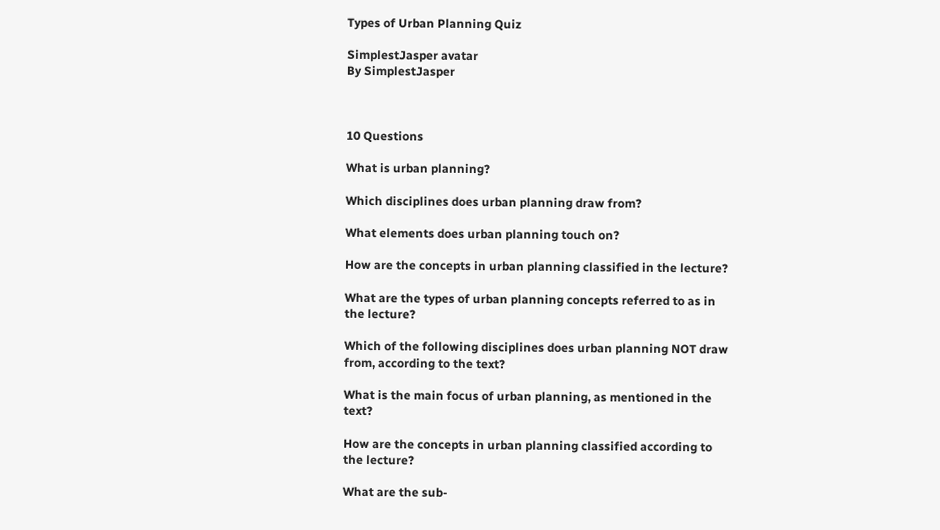Types of Urban Planning Quiz

SimplestJasper avatar
By SimplestJasper



10 Questions

What is urban planning?

Which disciplines does urban planning draw from?

What elements does urban planning touch on?

How are the concepts in urban planning classified in the lecture?

What are the types of urban planning concepts referred to as in the lecture?

Which of the following disciplines does urban planning NOT draw from, according to the text?

What is the main focus of urban planning, as mentioned in the text?

How are the concepts in urban planning classified according to the lecture?

What are the sub-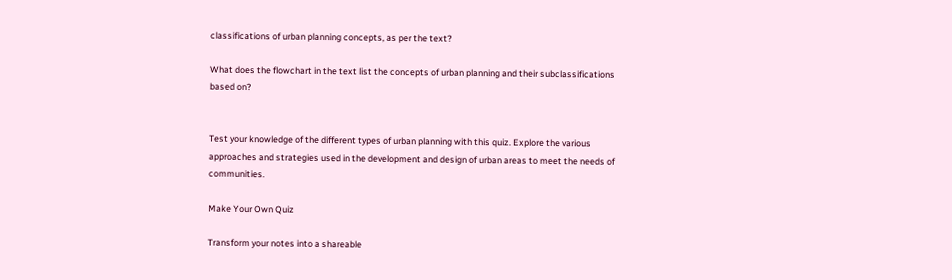classifications of urban planning concepts, as per the text?

What does the flowchart in the text list the concepts of urban planning and their subclassifications based on?


Test your knowledge of the different types of urban planning with this quiz. Explore the various approaches and strategies used in the development and design of urban areas to meet the needs of communities.

Make Your Own Quiz

Transform your notes into a shareable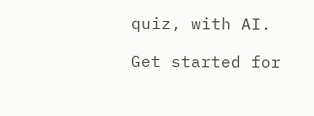quiz, with AI.

Get started for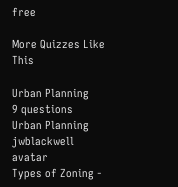free

More Quizzes Like This

Urban Planning
9 questions
Urban Planning
jwblackwell avatar
Types of Zoning -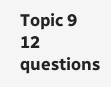Topic 9
12 questions